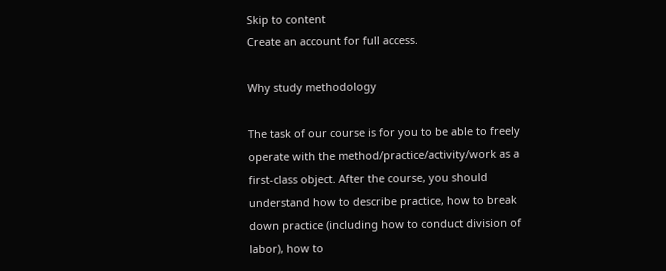Skip to content
Create an account for full access.

Why study methodology

The task of our course is for you to be able to freely operate with the method/practice/activity/work as a first-class object. After the course, you should understand how to describe practice, how to break down practice (including how to conduct division of labor), how to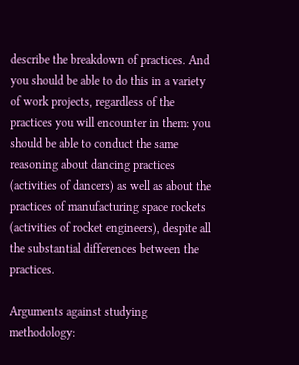describe the breakdown of practices. And you should be able to do this in a variety of work projects, regardless of the practices you will encounter in them: you should be able to conduct the same reasoning about dancing practices (activities of dancers) as well as about the practices of manufacturing space rockets (activities of rocket engineers), despite all the substantial differences between the practices.

Arguments against studying methodology: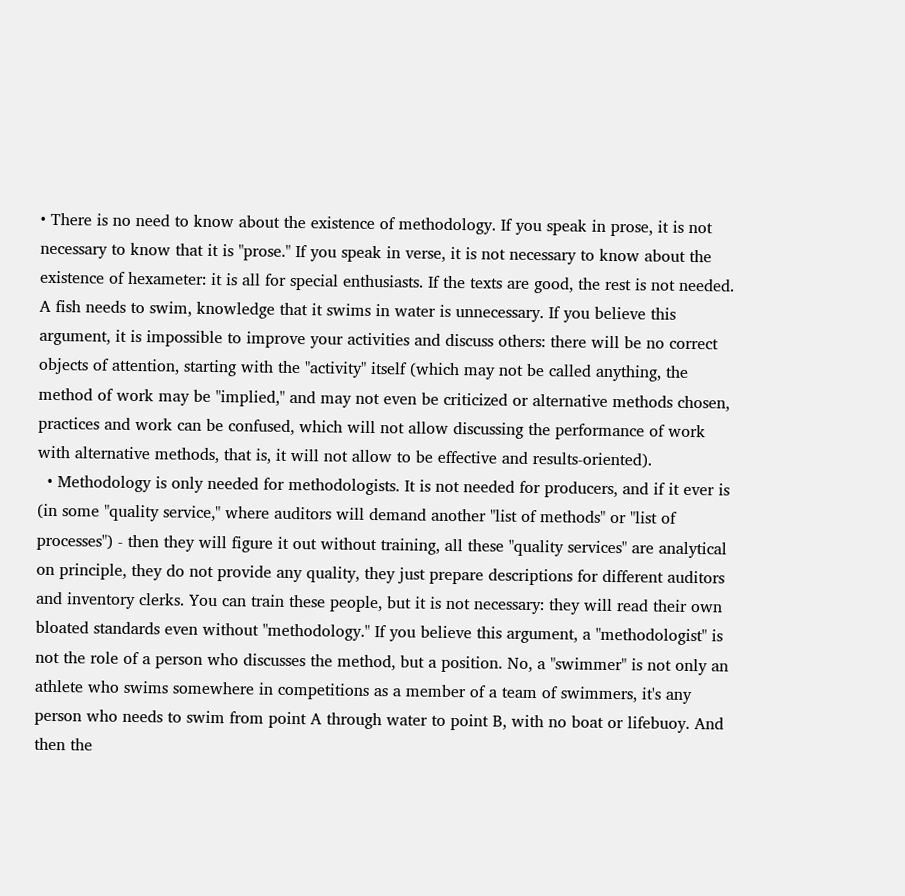• There is no need to know about the existence of methodology. If you speak in prose, it is not necessary to know that it is "prose." If you speak in verse, it is not necessary to know about the existence of hexameter: it is all for special enthusiasts. If the texts are good, the rest is not needed. A fish needs to swim, knowledge that it swims in water is unnecessary. If you believe this argument, it is impossible to improve your activities and discuss others: there will be no correct objects of attention, starting with the "activity" itself (which may not be called anything, the method of work may be "implied," and may not even be criticized or alternative methods chosen, practices and work can be confused, which will not allow discussing the performance of work with alternative methods, that is, it will not allow to be effective and results-oriented).
  • Methodology is only needed for methodologists. It is not needed for producers, and if it ever is (in some "quality service," where auditors will demand another "list of methods" or "list of processes") - then they will figure it out without training, all these "quality services" are analytical on principle, they do not provide any quality, they just prepare descriptions for different auditors and inventory clerks. You can train these people, but it is not necessary: they will read their own bloated standards even without "methodology." If you believe this argument, a "methodologist" is not the role of a person who discusses the method, but a position. No, a "swimmer" is not only an athlete who swims somewhere in competitions as a member of a team of swimmers, it's any person who needs to swim from point A through water to point B, with no boat or lifebuoy. And then the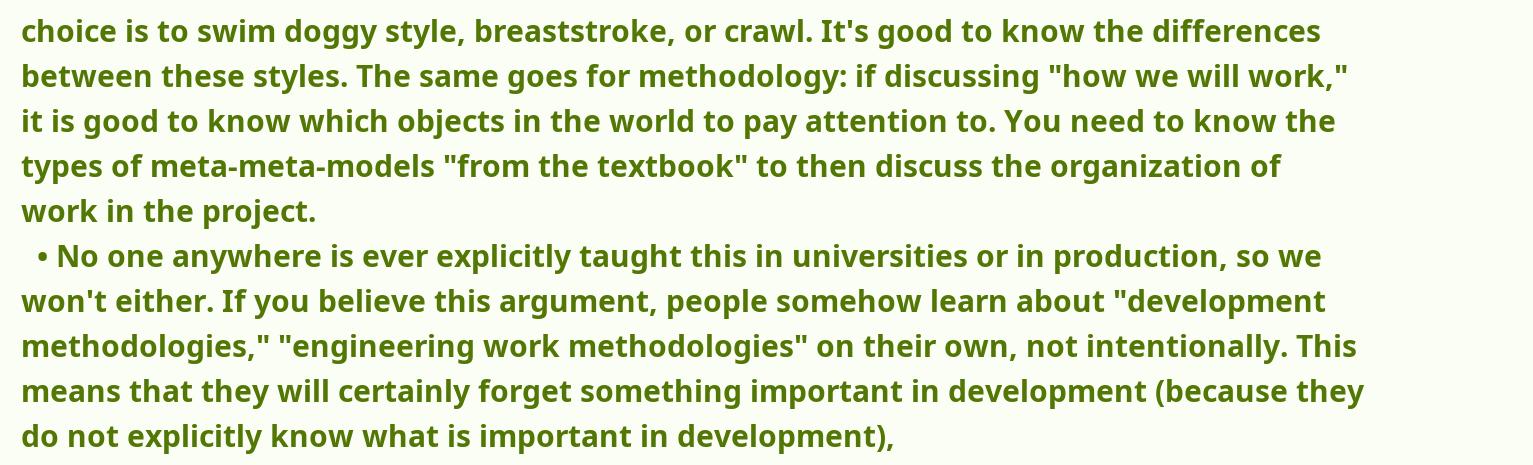choice is to swim doggy style, breaststroke, or crawl. It's good to know the differences between these styles. The same goes for methodology: if discussing "how we will work," it is good to know which objects in the world to pay attention to. You need to know the types of meta-meta-models "from the textbook" to then discuss the organization of work in the project.
  • No one anywhere is ever explicitly taught this in universities or in production, so we won't either. If you believe this argument, people somehow learn about "development methodologies," "engineering work methodologies" on their own, not intentionally. This means that they will certainly forget something important in development (because they do not explicitly know what is important in development),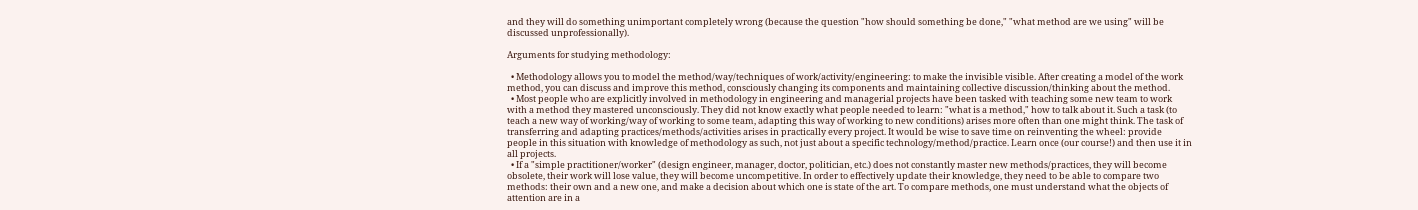and they will do something unimportant completely wrong (because the question "how should something be done," "what method are we using" will be discussed unprofessionally).

Arguments for studying methodology:

  • Methodology allows you to model the method/way/techniques of work/activity/engineering: to make the invisible visible. After creating a model of the work method, you can discuss and improve this method, consciously changing its components and maintaining collective discussion/thinking about the method.
  • Most people who are explicitly involved in methodology in engineering and managerial projects have been tasked with teaching some new team to work with a method they mastered unconsciously. They did not know exactly what people needed to learn: "what is a method," how to talk about it. Such a task (to teach a new way of working/way of working to some team, adapting this way of working to new conditions) arises more often than one might think. The task of transferring and adapting practices/methods/activities arises in practically every project. It would be wise to save time on reinventing the wheel: provide people in this situation with knowledge of methodology as such, not just about a specific technology/method/practice. Learn once (our course!) and then use it in all projects.
  • If a "simple practitioner/worker" (design engineer, manager, doctor, politician, etc.) does not constantly master new methods/practices, they will become obsolete, their work will lose value, they will become uncompetitive. In order to effectively update their knowledge, they need to be able to compare two methods: their own and a new one, and make a decision about which one is state of the art. To compare methods, one must understand what the objects of attention are in a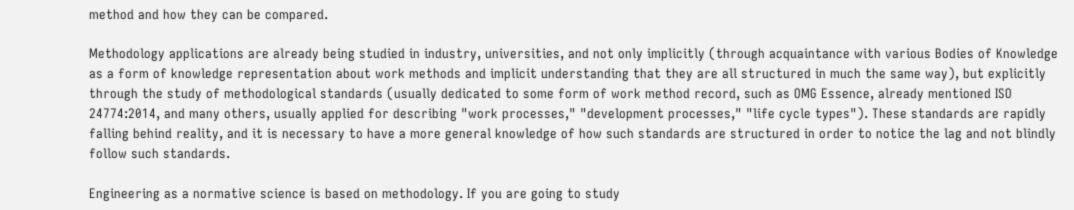method and how they can be compared.

Methodology applications are already being studied in industry, universities, and not only implicitly (through acquaintance with various Bodies of Knowledge as a form of knowledge representation about work methods and implicit understanding that they are all structured in much the same way), but explicitly through the study of methodological standards (usually dedicated to some form of work method record, such as OMG Essence, already mentioned ISO 24774:2014, and many others, usually applied for describing "work processes," "development processes," "life cycle types"). These standards are rapidly falling behind reality, and it is necessary to have a more general knowledge of how such standards are structured in order to notice the lag and not blindly follow such standards.

Engineering as a normative science is based on methodology. If you are going to study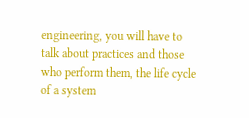engineering, you will have to talk about practices and those who perform them, the life cycle of a system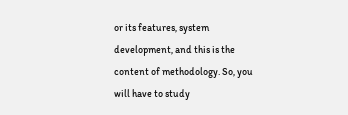or its features, system development, and this is the content of methodology. So, you will have to study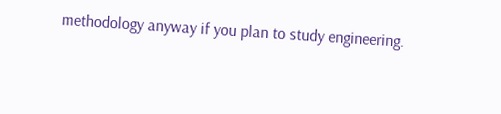methodology anyway if you plan to study engineering.